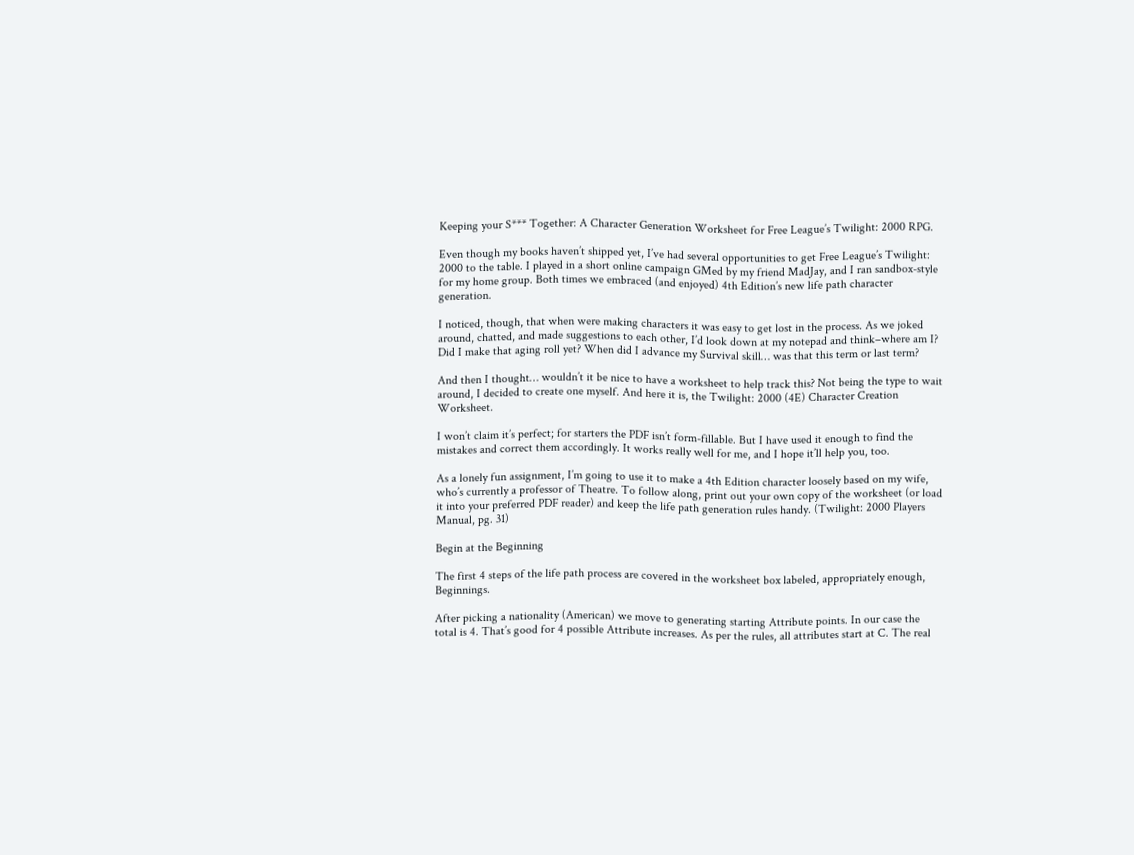Keeping your S*** Together: A Character Generation Worksheet for Free League’s Twilight: 2000 RPG.

Even though my books haven’t shipped yet, I’ve had several opportunities to get Free League’s Twilight: 2000 to the table. I played in a short online campaign GMed by my friend MadJay, and I ran sandbox-style for my home group. Both times we embraced (and enjoyed) 4th Edition’s new life path character generation.

I noticed, though, that when were making characters it was easy to get lost in the process. As we joked around, chatted, and made suggestions to each other, I’d look down at my notepad and think–where am I? Did I make that aging roll yet? When did I advance my Survival skill… was that this term or last term?

And then I thought… wouldn’t it be nice to have a worksheet to help track this? Not being the type to wait around, I decided to create one myself. And here it is, the Twilight: 2000 (4E) Character Creation Worksheet.

I won’t claim it’s perfect; for starters the PDF isn’t form-fillable. But I have used it enough to find the mistakes and correct them accordingly. It works really well for me, and I hope it’ll help you, too.

As a lonely fun assignment, I’m going to use it to make a 4th Edition character loosely based on my wife, who’s currently a professor of Theatre. To follow along, print out your own copy of the worksheet (or load it into your preferred PDF reader) and keep the life path generation rules handy. (Twilight: 2000 Players Manual, pg. 31)

Begin at the Beginning

The first 4 steps of the life path process are covered in the worksheet box labeled, appropriately enough, Beginnings.

After picking a nationality (American) we move to generating starting Attribute points. In our case the total is 4. That’s good for 4 possible Attribute increases. As per the rules, all attributes start at C. The real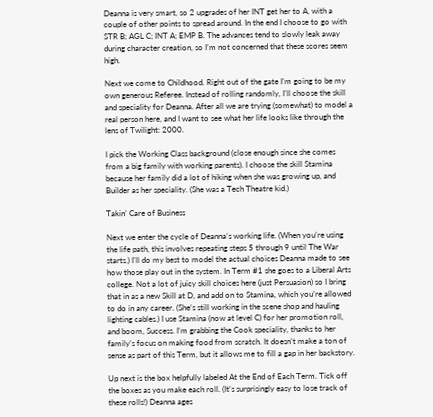Deanna is very smart, so 2 upgrades of her INT get her to A, with a couple of other points to spread around. In the end I choose to go with STR B; AGL C; INT A; EMP B. The advances tend to slowly leak away during character creation, so I’m not concerned that these scores seem high.

Next we come to Childhood. Right out of the gate I’m going to be my own generous Referee. Instead of rolling randomly, I’ll choose the skill and speciality for Deanna. After all we are trying (somewhat) to model a real person here, and I want to see what her life looks like through the lens of Twilight: 2000.

I pick the Working Class background (close enough since she comes from a big family with working parents). I choose the skill Stamina because her family did a lot of hiking when she was growing up, and Builder as her speciality. (She was a Tech Theatre kid.)

Takin’ Care of Business

Next we enter the cycle of Deanna’s working life. (When you’re using the life path, this involves repeating steps 5 through 9 until The War starts.) I’ll do my best to model the actual choices Deanna made to see how those play out in the system. In Term #1 she goes to a Liberal Arts college. Not a lot of juicy skill choices here (just Persuasion) so I bring that in as a new Skill at D, and add on to Stamina, which you’re allowed to do in any career. (She’s still working in the scene shop and hauling lighting cables.) I use Stamina (now at level C) for her promotion roll, and boom, Success. I’m grabbing the Cook speciality, thanks to her family’s focus on making food from scratch. It doesn’t make a ton of sense as part of this Term, but it allows me to fill a gap in her backstory.

Up next is the box helpfully labeled At the End of Each Term. Tick off the boxes as you make each roll. (It’s surprisingly easy to lose track of these rolls!) Deanna ages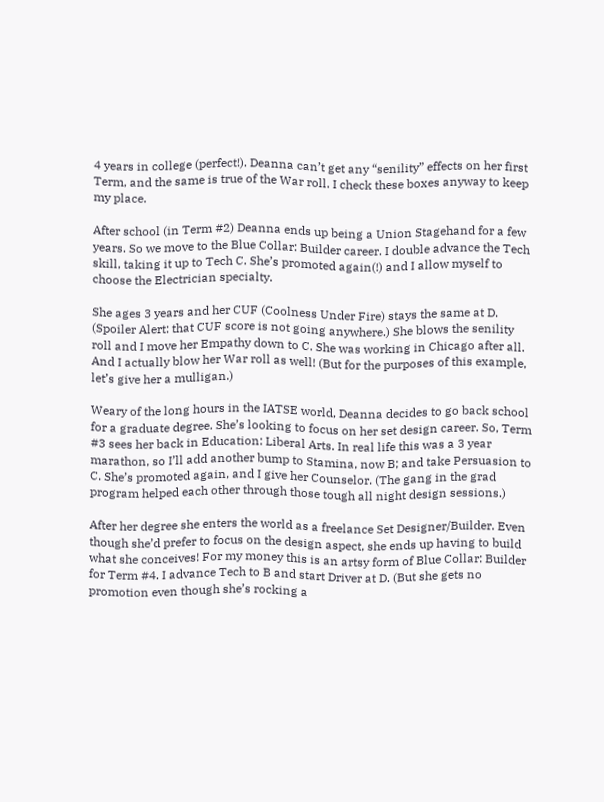4 years in college (perfect!). Deanna can’t get any “senility” effects on her first Term, and the same is true of the War roll. I check these boxes anyway to keep my place.

After school (in Term #2) Deanna ends up being a Union Stagehand for a few years. So we move to the Blue Collar: Builder career. I double advance the Tech skill, taking it up to Tech C. She’s promoted again(!) and I allow myself to choose the Electrician specialty.

She ages 3 years and her CUF (Coolness Under Fire) stays the same at D. (Spoiler Alert: that CUF score is not going anywhere.) She blows the senility roll and I move her Empathy down to C. She was working in Chicago after all. And I actually blow her War roll as well! (But for the purposes of this example, let’s give her a mulligan.)

Weary of the long hours in the IATSE world, Deanna decides to go back school for a graduate degree. She’s looking to focus on her set design career. So, Term #3 sees her back in Education: Liberal Arts. In real life this was a 3 year marathon, so I’ll add another bump to Stamina, now B; and take Persuasion to C. She’s promoted again, and I give her Counselor. (The gang in the grad program helped each other through those tough all night design sessions.)

After her degree she enters the world as a freelance Set Designer/Builder. Even though she’d prefer to focus on the design aspect, she ends up having to build what she conceives! For my money this is an artsy form of Blue Collar: Builder for Term #4. I advance Tech to B and start Driver at D. (But she gets no promotion even though she’s rocking a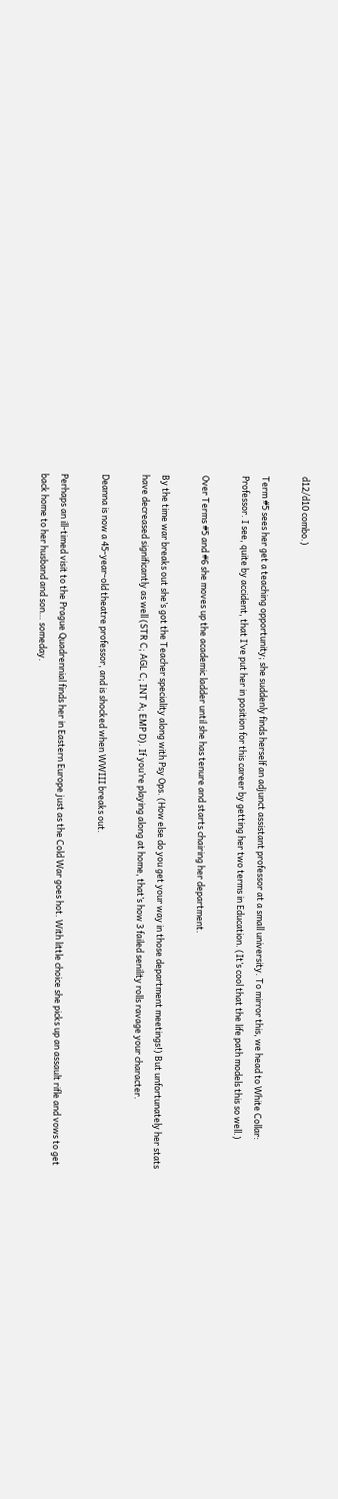d12/d10 combo.)

Term #5 sees her get a teaching opportunity; she suddenly finds herself an adjunct assistant professor at a small university. To mirror this, we head to White Collar: Professor. I see, quite by accident, that I’ve put her in position for this career by getting her two terms in Education. (It’s cool that the life path models this so well.)

Over Terms #5 and #6 she moves up the academic ladder until she has tenure and starts chairing her department.

By the time war breaks out she’s got the Teacher speciality along with Psy Ops. (How else do you get your way in those department meetings!) But unfortunately her stats have decreased significantly as well (STR C; AGL C; INT A; EMP D). If you’re playing along at home, that’s how 3 failed senility rolls ravage your character.

Deanna is now a 45-year-old theatre professor, and is shocked when WWIII breaks out.

Perhaps an ill-timed visit to the Prague Quadrennial finds her in Eastern Europe just as the Cold War goes hot. With little choice she picks up an assault rifle and vows to get back home to her husband and son… someday.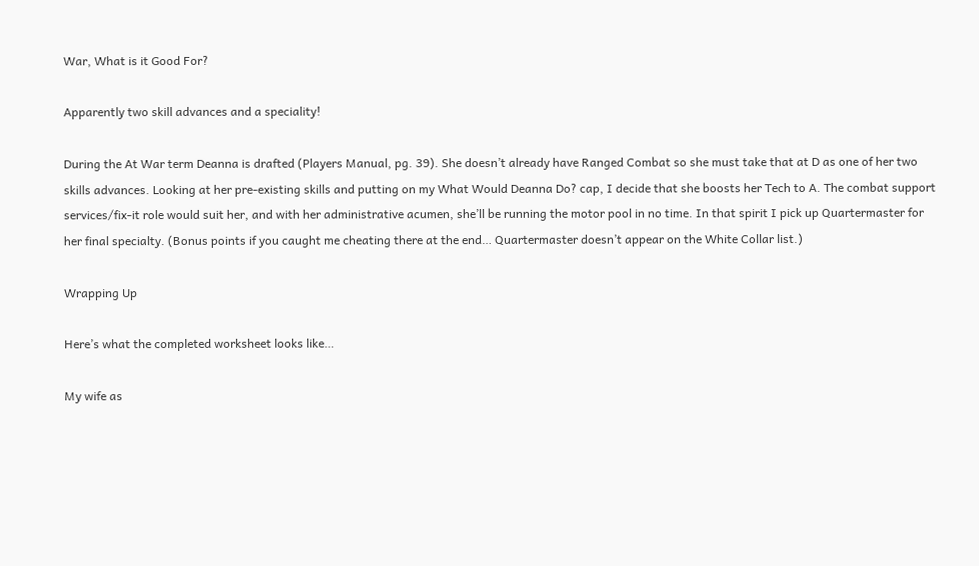War, What is it Good For?

Apparently two skill advances and a speciality!

During the At War term Deanna is drafted (Players Manual, pg. 39). She doesn’t already have Ranged Combat so she must take that at D as one of her two skills advances. Looking at her pre-existing skills and putting on my What Would Deanna Do? cap, I decide that she boosts her Tech to A. The combat support services/fix-it role would suit her, and with her administrative acumen, she’ll be running the motor pool in no time. In that spirit I pick up Quartermaster for her final specialty. (Bonus points if you caught me cheating there at the end… Quartermaster doesn’t appear on the White Collar list.)

Wrapping Up

Here’s what the completed worksheet looks like…

My wife as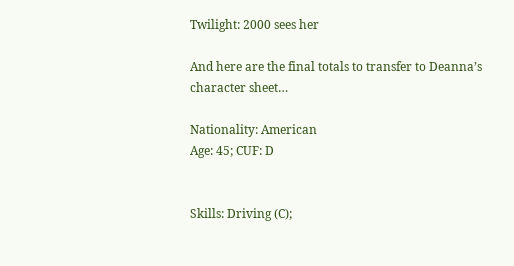Twilight: 2000 sees her

And here are the final totals to transfer to Deanna’s character sheet…

Nationality: American
Age: 45; CUF: D


Skills: Driving (C);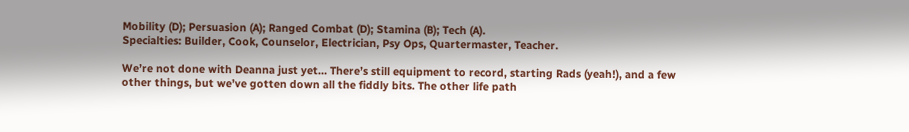Mobility (D); Persuasion (A); Ranged Combat (D); Stamina (B); Tech (A).
Specialties: Builder, Cook, Counselor, Electrician, Psy Ops, Quartermaster, Teacher.

We’re not done with Deanna just yet… There’s still equipment to record, starting Rads (yeah!), and a few other things, but we’ve gotten down all the fiddly bits. The other life path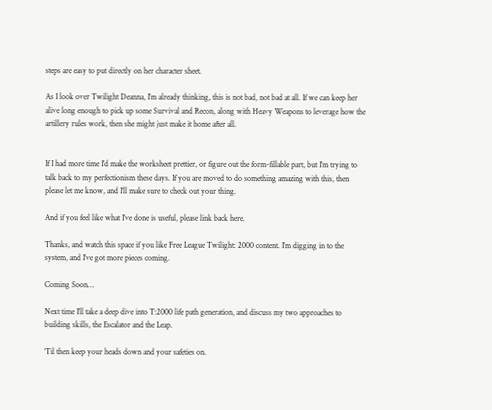steps are easy to put directly on her character sheet.

As I look over Twilight Deanna, I’m already thinking, this is not bad, not bad at all. If we can keep her alive long enough to pick up some Survival and Recon, along with Heavy Weapons to leverage how the artillery rules work, then she might just make it home after all.


If I had more time I’d make the worksheet prettier, or figure out the form-fillable part, but I’m trying to talk back to my perfectionism these days. If you are moved to do something amazing with this, then please let me know, and I’ll make sure to check out your thing.

And if you feel like what I’ve done is useful, please link back here.

Thanks, and watch this space if you like Free League Twilight: 2000 content. I’m digging in to the system, and I’ve got more pieces coming.

Coming Soon…

Next time I’ll take a deep dive into T:2000 life path generation, and discuss my two approaches to building skills, the Escalator and the Leap.

‘Til then keep your heads down and your safeties on.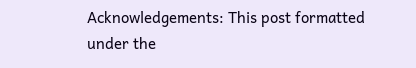Acknowledgements: This post formatted under the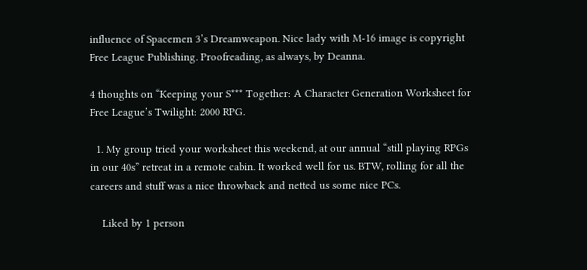influence of Spacemen 3’s Dreamweapon. Nice lady with M-16 image is copyright Free League Publishing. Proofreading, as always, by Deanna.

4 thoughts on “Keeping your S*** Together: A Character Generation Worksheet for Free League’s Twilight: 2000 RPG.

  1. My group tried your worksheet this weekend, at our annual “still playing RPGs in our 40s” retreat in a remote cabin. It worked well for us. BTW, rolling for all the careers and stuff was a nice throwback and netted us some nice PCs.

    Liked by 1 person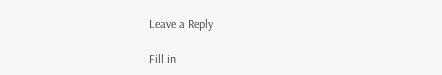Leave a Reply

Fill in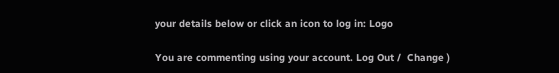your details below or click an icon to log in: Logo

You are commenting using your account. Log Out /  Change )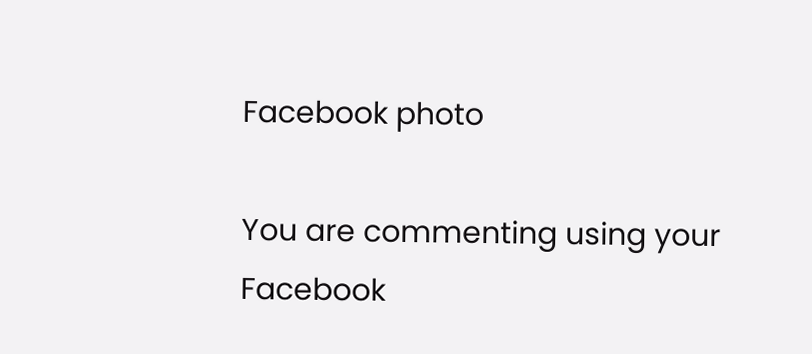Facebook photo

You are commenting using your Facebook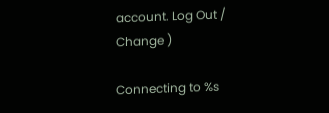account. Log Out /  Change )

Connecting to %s